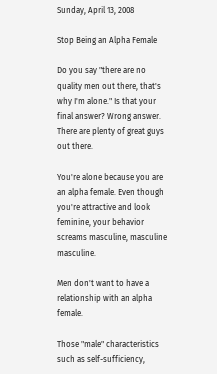Sunday, April 13, 2008

Stop Being an Alpha Female

Do you say "there are no quality men out there, that's why I'm alone." Is that your final answer? Wrong answer. There are plenty of great guys out there.

You're alone because you are an alpha female. Even though you're attractive and look feminine, your behavior screams masculine, masculine masculine.

Men don't want to have a relationship with an alpha female.

Those "male" characteristics such as self-sufficiency,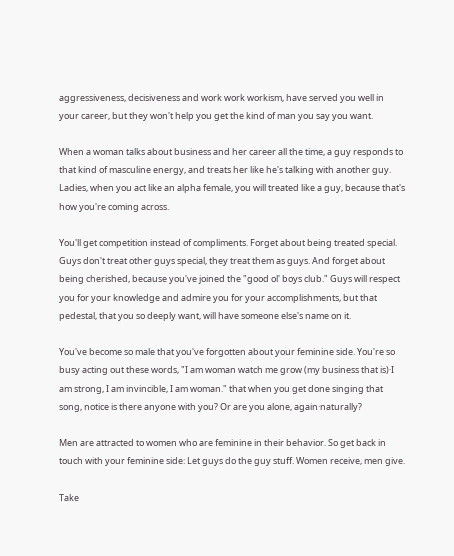aggressiveness, decisiveness and work work workism, have served you well in your career, but they won't help you get the kind of man you say you want.

When a woman talks about business and her career all the time, a guy responds to that kind of masculine energy, and treats her like he's talking with another guy. Ladies, when you act like an alpha female, you will treated like a guy, because that's how you're coming across.

You'll get competition instead of compliments. Forget about being treated special. Guys don't treat other guys special, they treat them as guys. And forget about being cherished, because you've joined the "good ol' boys club." Guys will respect you for your knowledge and admire you for your accomplishments, but that pedestal, that you so deeply want, will have someone else's name on it.

You've become so male that you've forgotten about your feminine side. You're so busy acting out these words, "I am woman watch me grow (my business that is)·I am strong, I am invincible, I am woman." that when you get done singing that song, notice is there anyone with you? Or are you alone, again·naturally?

Men are attracted to women who are feminine in their behavior. So get back in touch with your feminine side: Let guys do the guy stuff. Women receive, men give.

Take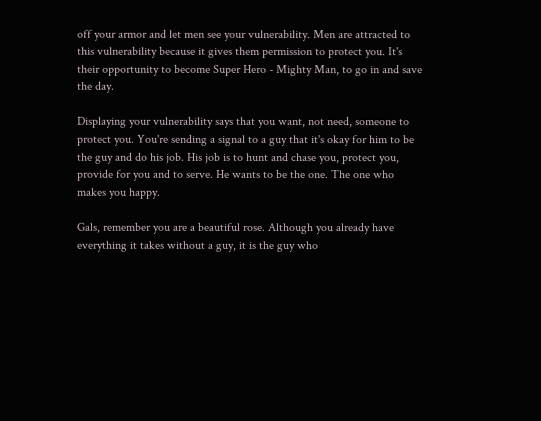off your armor and let men see your vulnerability. Men are attracted to this vulnerability because it gives them permission to protect you. It's their opportunity to become Super Hero - Mighty Man, to go in and save the day.

Displaying your vulnerability says that you want, not need, someone to protect you. You're sending a signal to a guy that it's okay for him to be the guy and do his job. His job is to hunt and chase you, protect you, provide for you and to serve. He wants to be the one. The one who makes you happy.

Gals, remember you are a beautiful rose. Although you already have everything it takes without a guy, it is the guy who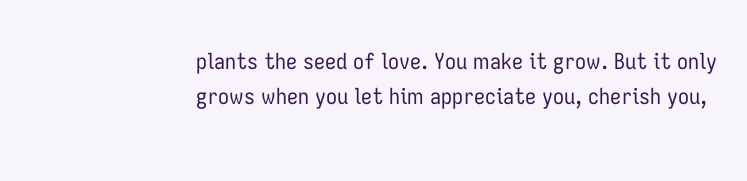plants the seed of love. You make it grow. But it only grows when you let him appreciate you, cherish you,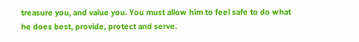treasure you, and value you. You must allow him to feel safe to do what he does best, provide, protect and serve.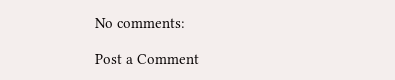No comments:

Post a Comment